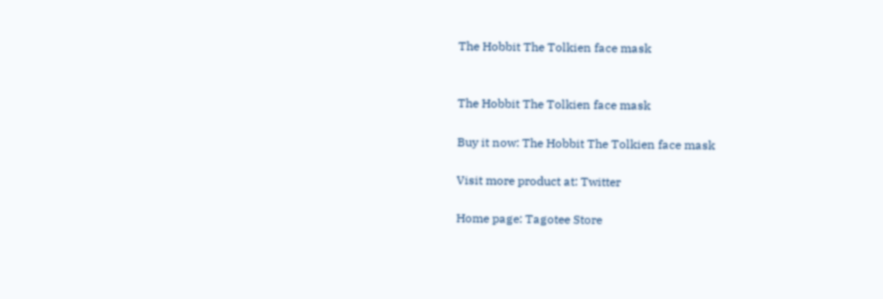The Hobbit The Tolkien face mask


The Hobbit The Tolkien face mask

Buy it now: The Hobbit The Tolkien face mask

Visit more product at: Twitter

Home page: Tagotee Store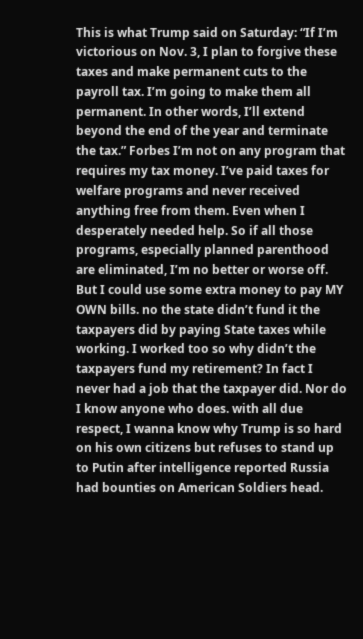This is what Trump said on Saturday: “If I’m victorious on Nov. 3, I plan to forgive these taxes and make permanent cuts to the payroll tax. I’m going to make them all permanent. In other words, I’ll extend beyond the end of the year and terminate the tax.” Forbes I’m not on any program that requires my tax money. I’ve paid taxes for welfare programs and never received anything free from them. Even when I desperately needed help. So if all those programs, especially planned parenthood are eliminated, I’m no better or worse off. But I could use some extra money to pay MY OWN bills. no the state didn’t fund it the taxpayers did by paying State taxes while working. I worked too so why didn’t the taxpayers fund my retirement? In fact I never had a job that the taxpayer did. Nor do I know anyone who does. with all due respect, I wanna know why Trump is so hard on his own citizens but refuses to stand up to Putin after intelligence reported Russia had bounties on American Soldiers head.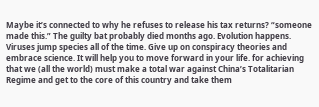Maybe it’s connected to why he refuses to release his tax returns? “someone made this.” The guilty bat probably died months ago. Evolution happens. Viruses jump species all of the time. Give up on conspiracy theories and embrace science. It will help you to move forward in your life. for achieving that we (all the world) must make a total war against China’s Totalitarian Regime and get to the core of this country and take them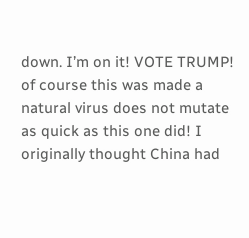down. I’m on it! VOTE TRUMP! of course this was made a natural virus does not mutate as quick as this one did! I originally thought China had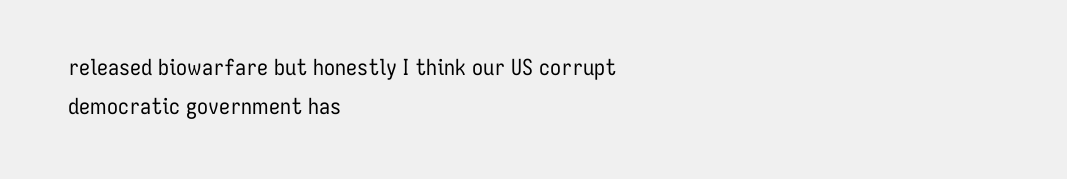released biowarfare but honestly I think our US corrupt democratic government has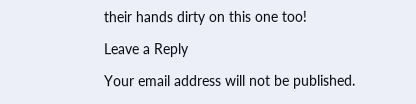their hands dirty on this one too!

Leave a Reply

Your email address will not be published.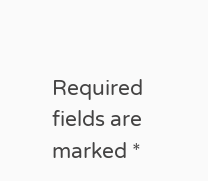Required fields are marked *